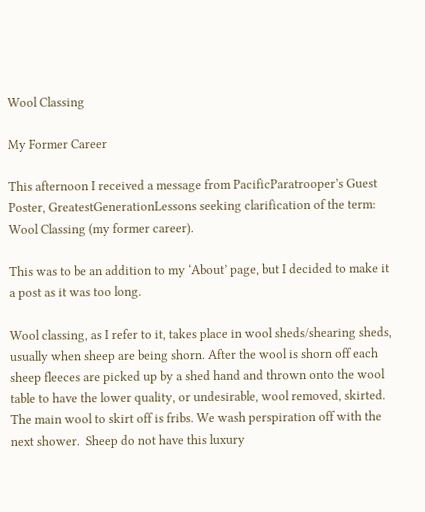Wool Classing

My Former Career

This afternoon I received a message from PacificParatrooper’s Guest Poster, GreatestGenerationLessons seeking clarification of the term: Wool Classing (my former career).

This was to be an addition to my ‘About’ page, but I decided to make it a post as it was too long.

Wool classing, as I refer to it, takes place in wool sheds/shearing sheds, usually when sheep are being shorn. After the wool is shorn off each sheep fleeces are picked up by a shed hand and thrown onto the wool table to have the lower quality, or undesirable, wool removed, skirted. The main wool to skirt off is fribs. We wash perspiration off with the next shower.  Sheep do not have this luxury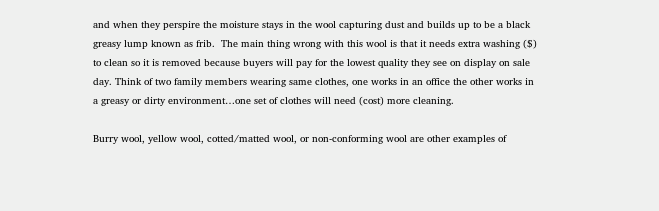and when they perspire the moisture stays in the wool capturing dust and builds up to be a black greasy lump known as frib.  The main thing wrong with this wool is that it needs extra washing ($) to clean so it is removed because buyers will pay for the lowest quality they see on display on sale day. Think of two family members wearing same clothes, one works in an office the other works in a greasy or dirty environment…one set of clothes will need (cost) more cleaning.

Burry wool, yellow wool, cotted/matted wool, or non-conforming wool are other examples of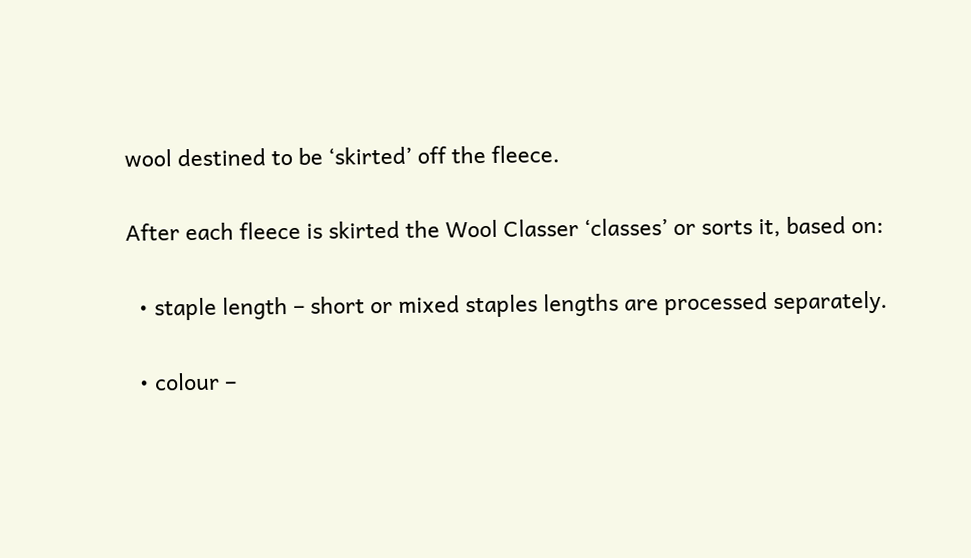wool destined to be ‘skirted’ off the fleece.

After each fleece is skirted the Wool Classer ‘classes’ or sorts it, based on:

  • staple length – short or mixed staples lengths are processed separately.

  • colour –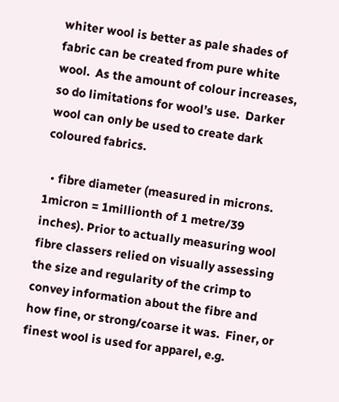whiter wool is better as pale shades of fabric can be created from pure white wool.  As the amount of colour increases, so do limitations for wool’s use.  Darker wool can only be used to create dark coloured fabrics.

  • fibre diameter (measured in microns. 1micron = 1millionth of 1 metre/39 inches). Prior to actually measuring wool fibre classers relied on visually assessing the size and regularity of the crimp to convey information about the fibre and how fine, or strong/coarse it was.  Finer, or finest wool is used for apparel, e.g.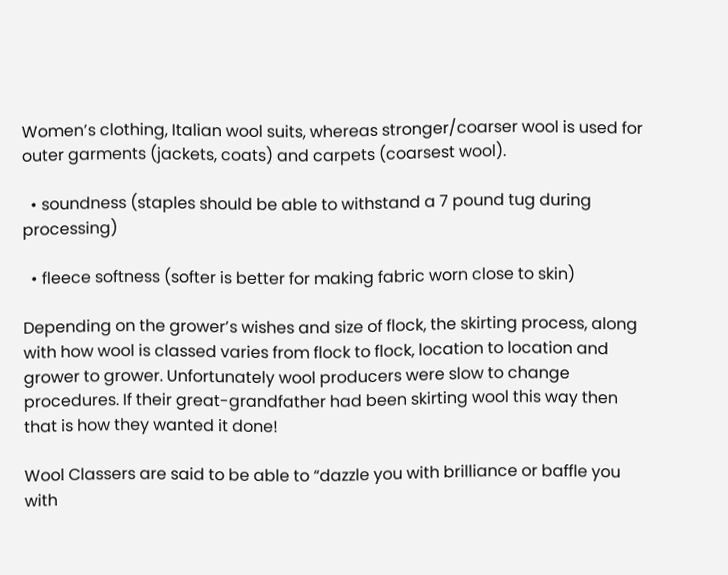Women’s clothing, Italian wool suits, whereas stronger/coarser wool is used for outer garments (jackets, coats) and carpets (coarsest wool).

  • soundness (staples should be able to withstand a 7 pound tug during processing)

  • fleece softness (softer is better for making fabric worn close to skin)

Depending on the grower’s wishes and size of flock, the skirting process, along with how wool is classed varies from flock to flock, location to location and grower to grower. Unfortunately wool producers were slow to change procedures. If their great-grandfather had been skirting wool this way then that is how they wanted it done!

Wool Classers are said to be able to “dazzle you with brilliance or baffle you with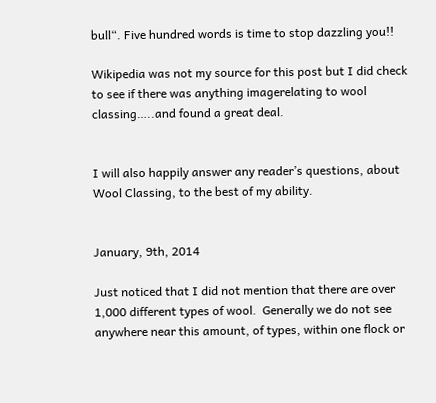bull“. Five hundred words is time to stop dazzling you!!

Wikipedia was not my source for this post but I did check to see if there was anything imagerelating to wool classing…..and found a great deal.


I will also happily answer any reader’s questions, about Wool Classing, to the best of my ability.


January, 9th, 2014

Just noticed that I did not mention that there are over 1,000 different types of wool.  Generally we do not see anywhere near this amount, of types, within one flock or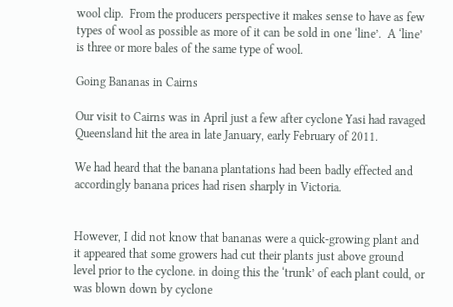wool clip.  From the producers perspective it makes sense to have as few types of wool as possible as more of it can be sold in one ‘line’.  A ‘line’ is three or more bales of the same type of wool.

Going Bananas in Cairns

Our visit to Cairns was in April just a few after cyclone Yasi had ravaged Queensland hit the area in late January, early February of 2011.

We had heard that the banana plantations had been badly effected and accordingly banana prices had risen sharply in Victoria.


However, I did not know that bananas were a quick-growing plant and it appeared that some growers had cut their plants just above ground level prior to the cyclone. in doing this the ‘trunk’ of each plant could, or was blown down by cyclone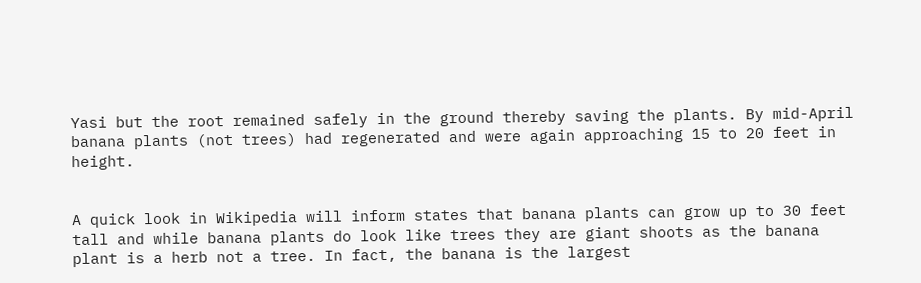Yasi but the root remained safely in the ground thereby saving the plants. By mid-April banana plants (not trees) had regenerated and were again approaching 15 to 20 feet in height.


A quick look in Wikipedia will inform states that banana plants can grow up to 30 feet tall and while banana plants do look like trees they are giant shoots as the banana plant is a herb not a tree. In fact, the banana is the largest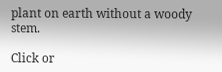plant on earth without a woody stem.

Click or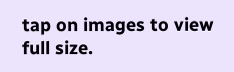tap on images to view full size.